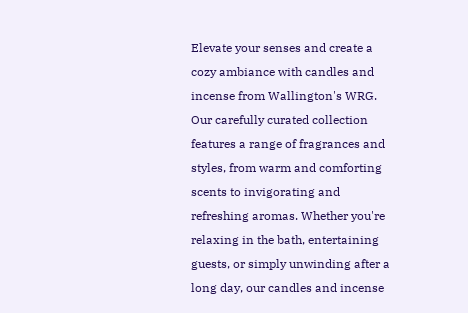Elevate your senses and create a cozy ambiance with candles and incense from Wallington's WRG. Our carefully curated collection features a range of fragrances and styles, from warm and comforting scents to invigorating and refreshing aromas. Whether you're relaxing in the bath, entertaining guests, or simply unwinding after a long day, our candles and incense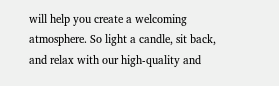will help you create a welcoming atmosphere. So light a candle, sit back, and relax with our high-quality and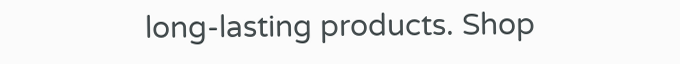long-lasting products. Shop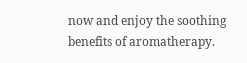now and enjoy the soothing benefits of aromatherapy.